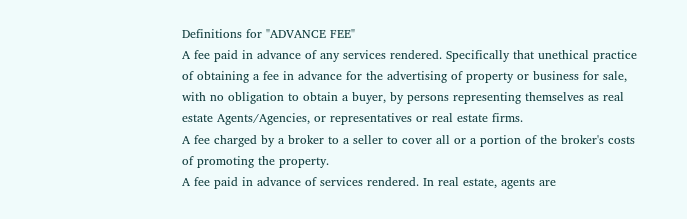Definitions for "ADVANCE FEE"
A fee paid in advance of any services rendered. Specifically that unethical practice of obtaining a fee in advance for the advertising of property or business for sale, with no obligation to obtain a buyer, by persons representing themselves as real estate Agents/Agencies, or representatives or real estate firms.
A fee charged by a broker to a seller to cover all or a portion of the broker's costs of promoting the property.
A fee paid in advance of services rendered. In real estate, agents are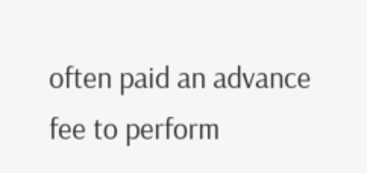often paid an advance fee to perform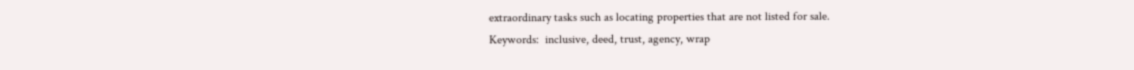extraordinary tasks such as locating properties that are not listed for sale.
Keywords:  inclusive, deed, trust, agency, wrap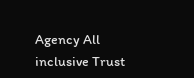Agency All inclusive Trust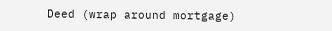Deed (wrap around mortgage)